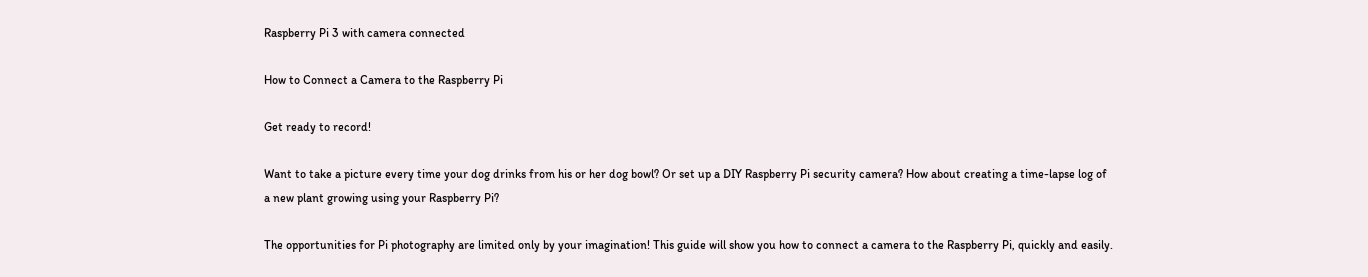Raspberry Pi 3 with camera connected

How to Connect a Camera to the Raspberry Pi

Get ready to record!

Want to take a picture every time your dog drinks from his or her dog bowl? Or set up a DIY Raspberry Pi security camera? How about creating a time-lapse log of a new plant growing using your Raspberry Pi?

The opportunities for Pi photography are limited only by your imagination! This guide will show you how to connect a camera to the Raspberry Pi, quickly and easily.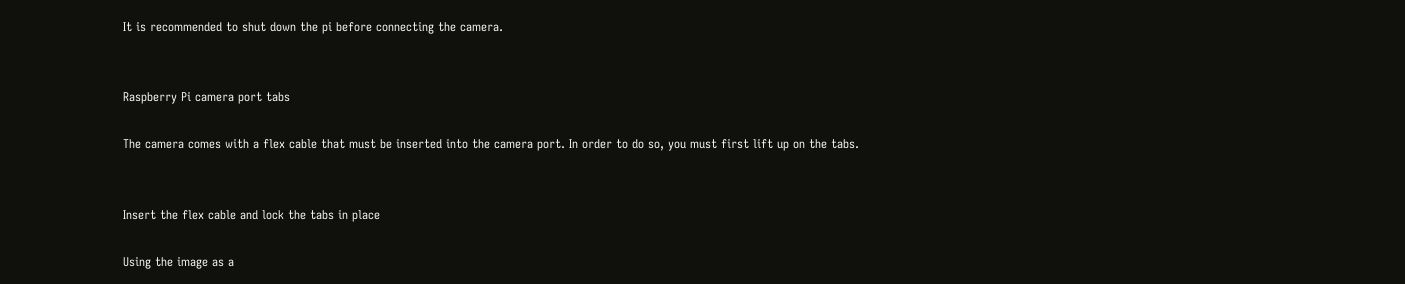It is recommended to shut down the pi before connecting the camera.


Raspberry Pi camera port tabs

The camera comes with a flex cable that must be inserted into the camera port. In order to do so, you must first lift up on the tabs.


Insert the flex cable and lock the tabs in place

Using the image as a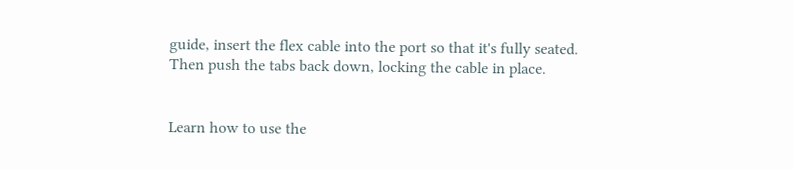guide, insert the flex cable into the port so that it's fully seated. Then push the tabs back down, locking the cable in place.


Learn how to use the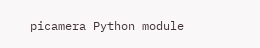picamera Python module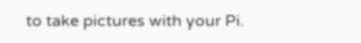to take pictures with your Pi.